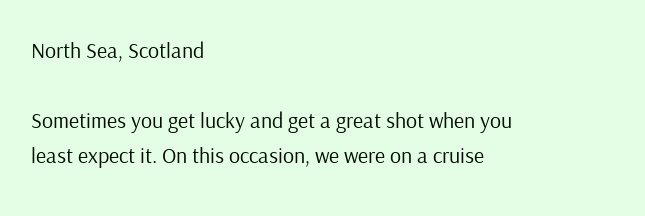North Sea, Scotland

Sometimes you get lucky and get a great shot when you least expect it. On this occasion, we were on a cruise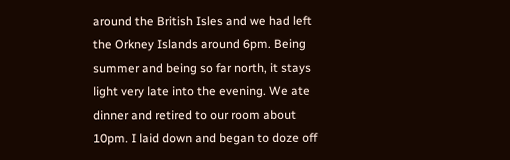around the British Isles and we had left the Orkney Islands around 6pm. Being summer and being so far north, it stays light very late into the evening. We ate dinner and retired to our room about 10pm. I laid down and began to doze off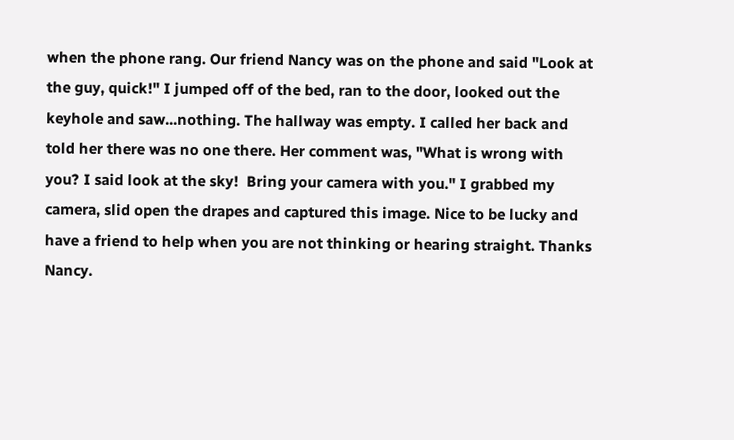when the phone rang. Our friend Nancy was on the phone and said "Look at the guy, quick!" I jumped off of the bed, ran to the door, looked out the keyhole and saw...nothing. The hallway was empty. I called her back and told her there was no one there. Her comment was, "What is wrong with you? I said look at the sky!  Bring your camera with you." I grabbed my camera, slid open the drapes and captured this image. Nice to be lucky and have a friend to help when you are not thinking or hearing straight. Thanks Nancy.